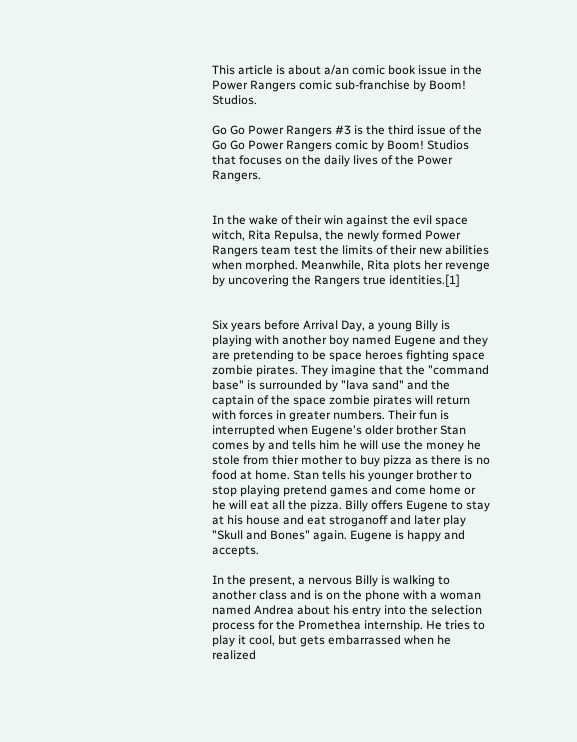This article is about a/an comic book issue in the Power Rangers comic sub-franchise by Boom! Studios.

Go Go Power Rangers #3 is the third issue of the Go Go Power Rangers comic by Boom! Studios that focuses on the daily lives of the Power Rangers.


In the wake of their win against the evil space witch, Rita Repulsa, the newly formed Power Rangers team test the limits of their new abilities when morphed. Meanwhile, Rita plots her revenge by uncovering the Rangers true identities.[1]


Six years before Arrival Day, a young Billy is playing with another boy named Eugene and they are pretending to be space heroes fighting space zombie pirates. They imagine that the "command base" is surrounded by "lava sand" and the captain of the space zombie pirates will return with forces in greater numbers. Their fun is interrupted when Eugene's older brother Stan comes by and tells him he will use the money he stole from thier mother to buy pizza as there is no food at home. Stan tells his younger brother to stop playing pretend games and come home or he will eat all the pizza. Billy offers Eugene to stay at his house and eat stroganoff and later play "Skull and Bones" again. Eugene is happy and accepts.

In the present, a nervous Billy is walking to another class and is on the phone with a woman named Andrea about his entry into the selection process for the Promethea internship. He tries to play it cool, but gets embarrassed when he realized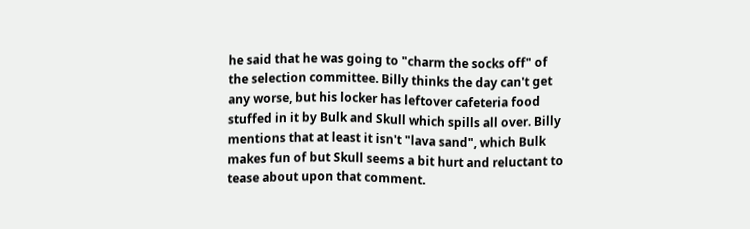he said that he was going to "charm the socks off" of the selection committee. Billy thinks the day can't get any worse, but his locker has leftover cafeteria food stuffed in it by Bulk and Skull which spills all over. Billy mentions that at least it isn't "lava sand", which Bulk makes fun of but Skull seems a bit hurt and reluctant to tease about upon that comment.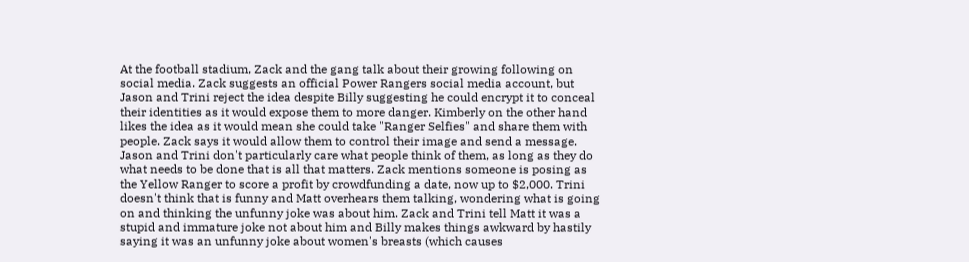At the football stadium, Zack and the gang talk about their growing following on social media. Zack suggests an official Power Rangers social media account, but Jason and Trini reject the idea despite Billy suggesting he could encrypt it to conceal their identities as it would expose them to more danger. Kimberly on the other hand likes the idea as it would mean she could take "Ranger Selfies" and share them with people. Zack says it would allow them to control their image and send a message. Jason and Trini don't particularly care what people think of them, as long as they do what needs to be done that is all that matters. Zack mentions someone is posing as the Yellow Ranger to score a profit by crowdfunding a date, now up to $2,000. Trini doesn't think that is funny and Matt overhears them talking, wondering what is going on and thinking the unfunny joke was about him. Zack and Trini tell Matt it was a stupid and immature joke not about him and Billy makes things awkward by hastily saying it was an unfunny joke about women's breasts (which causes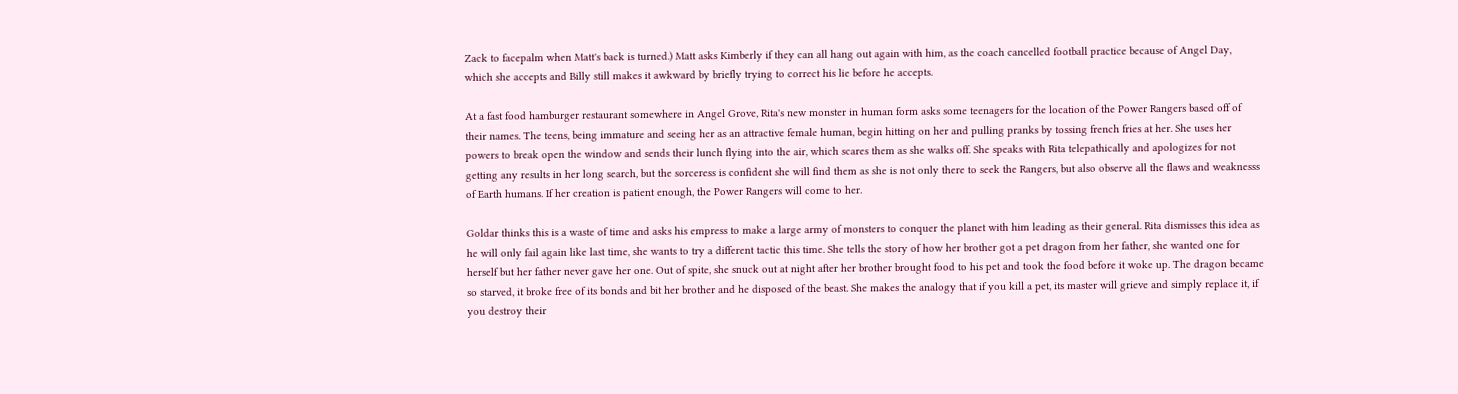Zack to facepalm when Matt's back is turned.) Matt asks Kimberly if they can all hang out again with him, as the coach cancelled football practice because of Angel Day, which she accepts and Billy still makes it awkward by briefly trying to correct his lie before he accepts.

At a fast food hamburger restaurant somewhere in Angel Grove, Rita's new monster in human form asks some teenagers for the location of the Power Rangers based off of their names. The teens, being immature and seeing her as an attractive female human, begin hitting on her and pulling pranks by tossing french fries at her. She uses her powers to break open the window and sends their lunch flying into the air, which scares them as she walks off. She speaks with Rita telepathically and apologizes for not getting any results in her long search, but the sorceress is confident she will find them as she is not only there to seek the Rangers, but also observe all the flaws and weaknesss of Earth humans. If her creation is patient enough, the Power Rangers will come to her.

Goldar thinks this is a waste of time and asks his empress to make a large army of monsters to conquer the planet with him leading as their general. Rita dismisses this idea as he will only fail again like last time, she wants to try a different tactic this time. She tells the story of how her brother got a pet dragon from her father, she wanted one for herself but her father never gave her one. Out of spite, she snuck out at night after her brother brought food to his pet and took the food before it woke up. The dragon became so starved, it broke free of its bonds and bit her brother and he disposed of the beast. She makes the analogy that if you kill a pet, its master will grieve and simply replace it, if you destroy their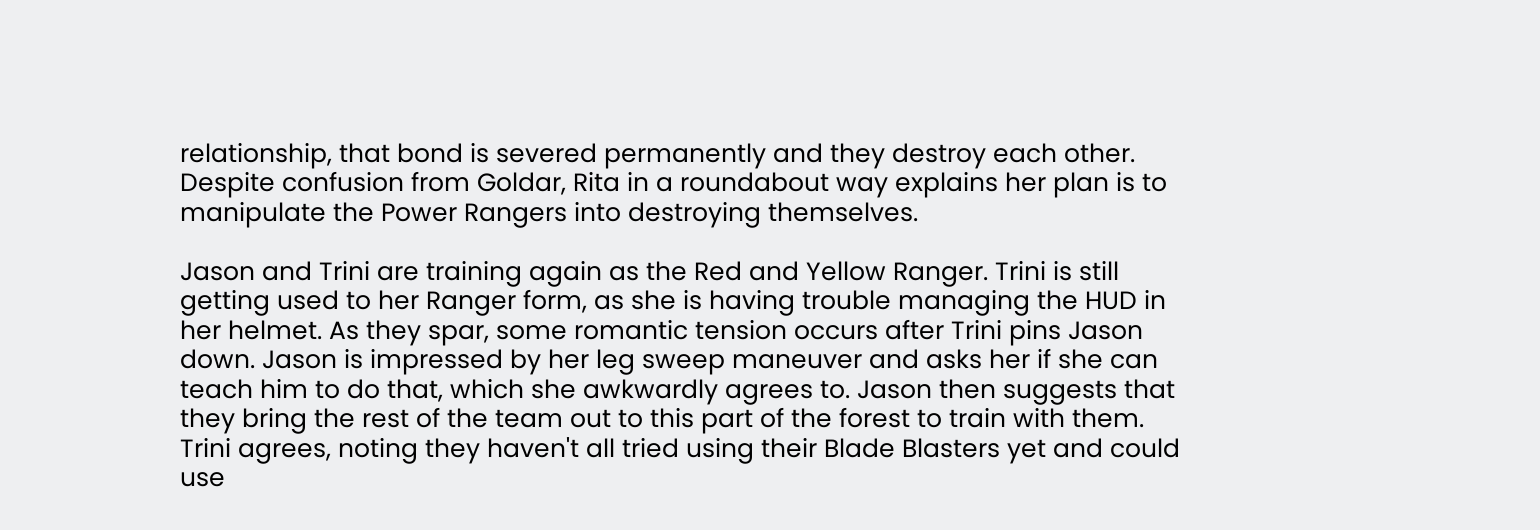relationship, that bond is severed permanently and they destroy each other. Despite confusion from Goldar, Rita in a roundabout way explains her plan is to manipulate the Power Rangers into destroying themselves.

Jason and Trini are training again as the Red and Yellow Ranger. Trini is still getting used to her Ranger form, as she is having trouble managing the HUD in her helmet. As they spar, some romantic tension occurs after Trini pins Jason down. Jason is impressed by her leg sweep maneuver and asks her if she can teach him to do that, which she awkwardly agrees to. Jason then suggests that they bring the rest of the team out to this part of the forest to train with them. Trini agrees, noting they haven't all tried using their Blade Blasters yet and could use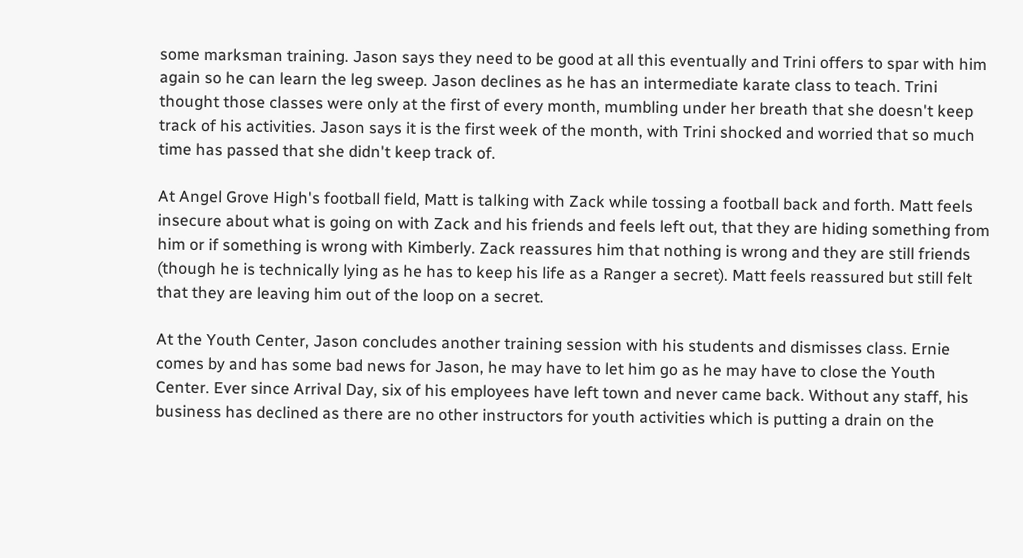some marksman training. Jason says they need to be good at all this eventually and Trini offers to spar with him again so he can learn the leg sweep. Jason declines as he has an intermediate karate class to teach. Trini thought those classes were only at the first of every month, mumbling under her breath that she doesn't keep track of his activities. Jason says it is the first week of the month, with Trini shocked and worried that so much time has passed that she didn't keep track of.

At Angel Grove High's football field, Matt is talking with Zack while tossing a football back and forth. Matt feels insecure about what is going on with Zack and his friends and feels left out, that they are hiding something from him or if something is wrong with Kimberly. Zack reassures him that nothing is wrong and they are still friends (though he is technically lying as he has to keep his life as a Ranger a secret). Matt feels reassured but still felt that they are leaving him out of the loop on a secret.

At the Youth Center, Jason concludes another training session with his students and dismisses class. Ernie comes by and has some bad news for Jason, he may have to let him go as he may have to close the Youth Center. Ever since Arrival Day, six of his employees have left town and never came back. Without any staff, his business has declined as there are no other instructors for youth activities which is putting a drain on the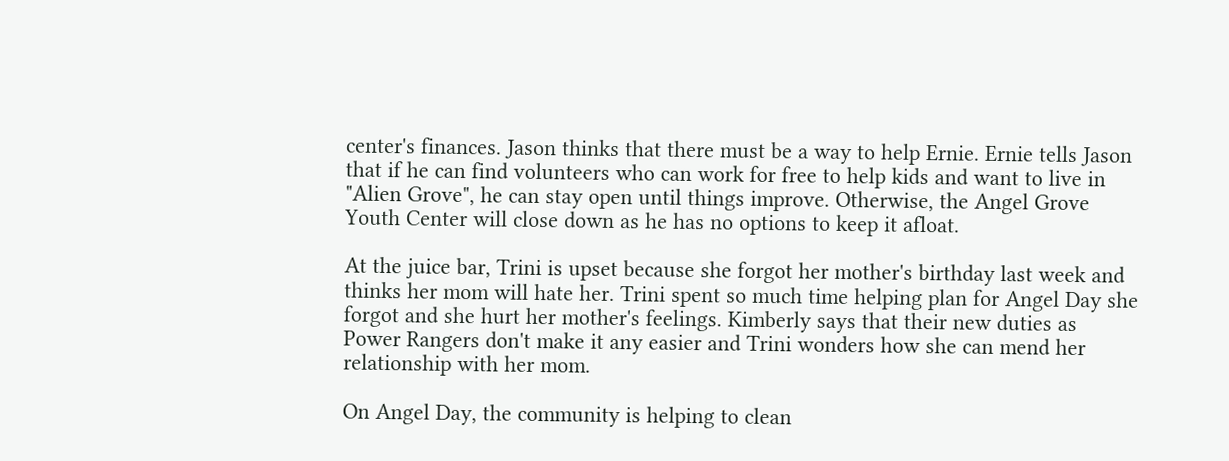center's finances. Jason thinks that there must be a way to help Ernie. Ernie tells Jason that if he can find volunteers who can work for free to help kids and want to live in "Alien Grove", he can stay open until things improve. Otherwise, the Angel Grove Youth Center will close down as he has no options to keep it afloat.

At the juice bar, Trini is upset because she forgot her mother's birthday last week and thinks her mom will hate her. Trini spent so much time helping plan for Angel Day she forgot and she hurt her mother's feelings. Kimberly says that their new duties as Power Rangers don't make it any easier and Trini wonders how she can mend her relationship with her mom.

On Angel Day, the community is helping to clean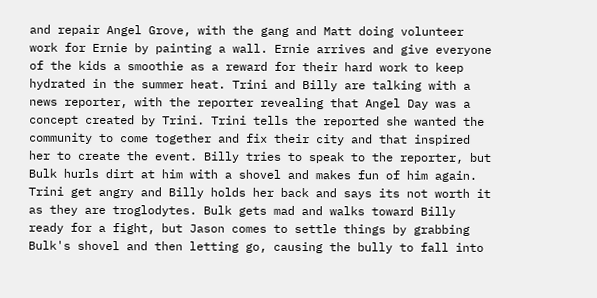and repair Angel Grove, with the gang and Matt doing volunteer work for Ernie by painting a wall. Ernie arrives and give everyone of the kids a smoothie as a reward for their hard work to keep hydrated in the summer heat. Trini and Billy are talking with a news reporter, with the reporter revealing that Angel Day was a concept created by Trini. Trini tells the reported she wanted the community to come together and fix their city and that inspired her to create the event. Billy tries to speak to the reporter, but Bulk hurls dirt at him with a shovel and makes fun of him again. Trini get angry and Billy holds her back and says its not worth it as they are troglodytes. Bulk gets mad and walks toward Billy ready for a fight, but Jason comes to settle things by grabbing Bulk's shovel and then letting go, causing the bully to fall into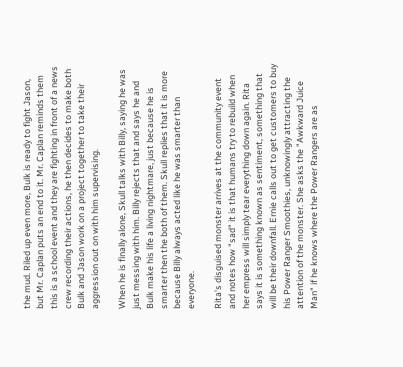the mud. Riled up even more, Bulk is ready to fight Jason, but Mr. Caplan puts an end to it. Mr. Caplan reminds them this is a school event and they are fighting in front of a news crew recording their actions, he then decides to make both Bulk and Jason work on a project together to take their aggression out on with him supervising.

When he is finally alone, Skull talks with Billy, saying he was just messing with him. Billy rejects that and says he and Bulk make his life a living nightmare, just because he is smarter then the both of them. Skull replies that it is more because Billy always acted like he was smarter than everyone.

Rita's disguised monster arrives at the community event and notes how "sad" it is that humans try to rebuild when her empress will simply tear everything down again. Rita says it is something known as sentiment, something that will be their downfall. Ernie calls out to get customers to buy his Power Ranger Smoothies, unknowingly attracting the attention of the monster. She asks the "Awkward Juice Man" if he knows where the Power Rangers are as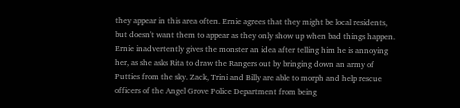they appear in this area often. Ernie agrees that they might be local residents, but doesn't want them to appear as they only show up when bad things happen. Ernie inadvertently gives the monster an idea after telling him he is annoying her, as she asks Rita to draw the Rangers out by bringing down an army of Putties from the sky. Zack, Trini and Billy are able to morph and help rescue officers of the Angel Grove Police Department from being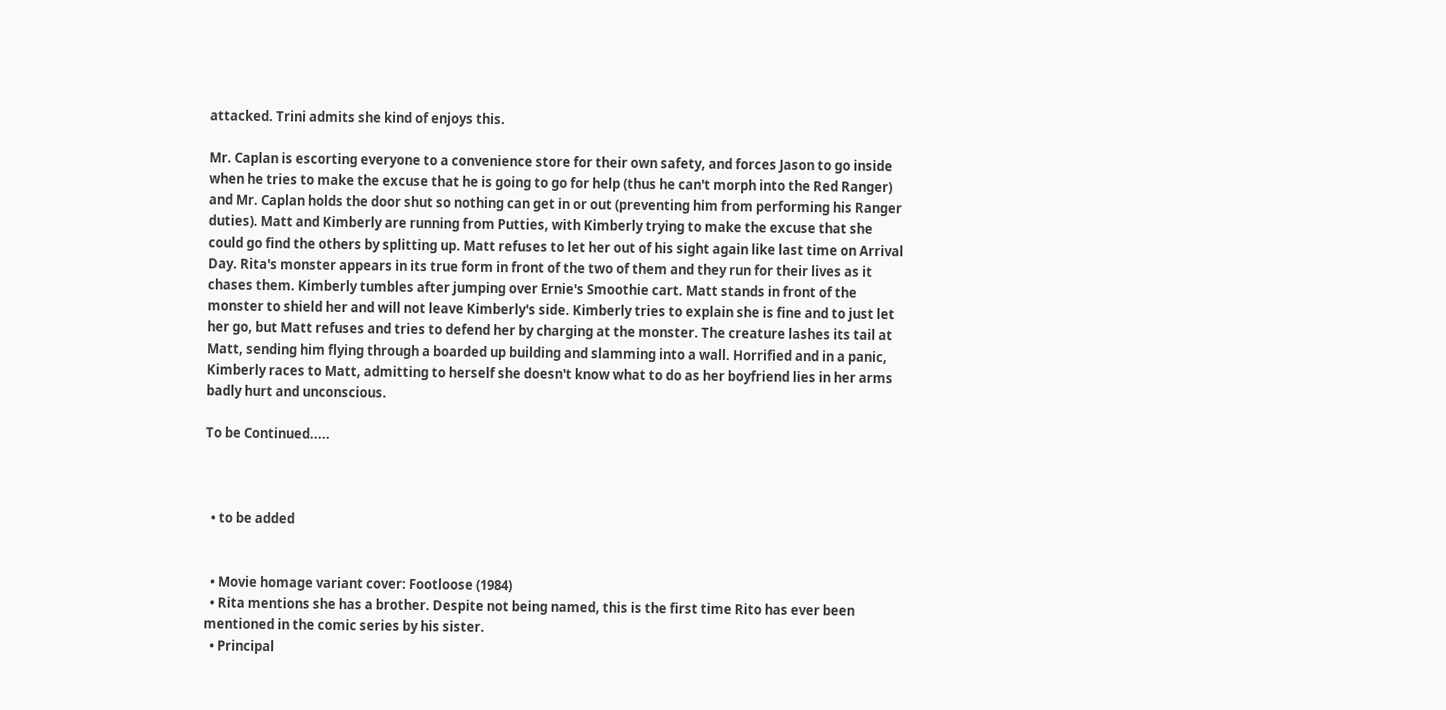attacked. Trini admits she kind of enjoys this.

Mr. Caplan is escorting everyone to a convenience store for their own safety, and forces Jason to go inside when he tries to make the excuse that he is going to go for help (thus he can't morph into the Red Ranger) and Mr. Caplan holds the door shut so nothing can get in or out (preventing him from performing his Ranger duties). Matt and Kimberly are running from Putties, with Kimberly trying to make the excuse that she could go find the others by splitting up. Matt refuses to let her out of his sight again like last time on Arrival Day. Rita's monster appears in its true form in front of the two of them and they run for their lives as it chases them. Kimberly tumbles after jumping over Ernie's Smoothie cart. Matt stands in front of the monster to shield her and will not leave Kimberly's side. Kimberly tries to explain she is fine and to just let her go, but Matt refuses and tries to defend her by charging at the monster. The creature lashes its tail at Matt, sending him flying through a boarded up building and slamming into a wall. Horrified and in a panic, Kimberly races to Matt, admitting to herself she doesn't know what to do as her boyfriend lies in her arms badly hurt and unconscious.

To be Continued.....



  • to be added


  • Movie homage variant cover: Footloose (1984)
  • Rita mentions she has a brother. Despite not being named, this is the first time Rito has ever been mentioned in the comic series by his sister.
  • Principal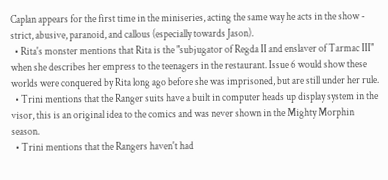Caplan appears for the first time in the miniseries, acting the same way he acts in the show - strict, abusive, paranoid, and callous (especially towards Jason).
  • Rita's monster mentions that Rita is the "subjugator of Regda II and enslaver of Tarmac III" when she describes her empress to the teenagers in the restaurant. Issue 6 would show these worlds were conquered by Rita long ago before she was imprisoned, but are still under her rule.
  • Trini mentions that the Ranger suits have a built in computer heads up display system in the visor, this is an original idea to the comics and was never shown in the Mighty Morphin season.
  • Trini mentions that the Rangers haven't had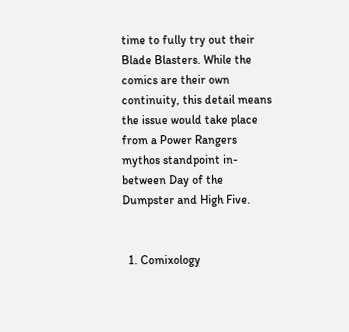time to fully try out their Blade Blasters. While the comics are their own continuity, this detail means the issue would take place from a Power Rangers mythos standpoint in-between Day of the Dumpster and High Five.


  1. Comixology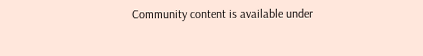Community content is available under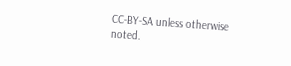CC-BY-SA unless otherwise noted.